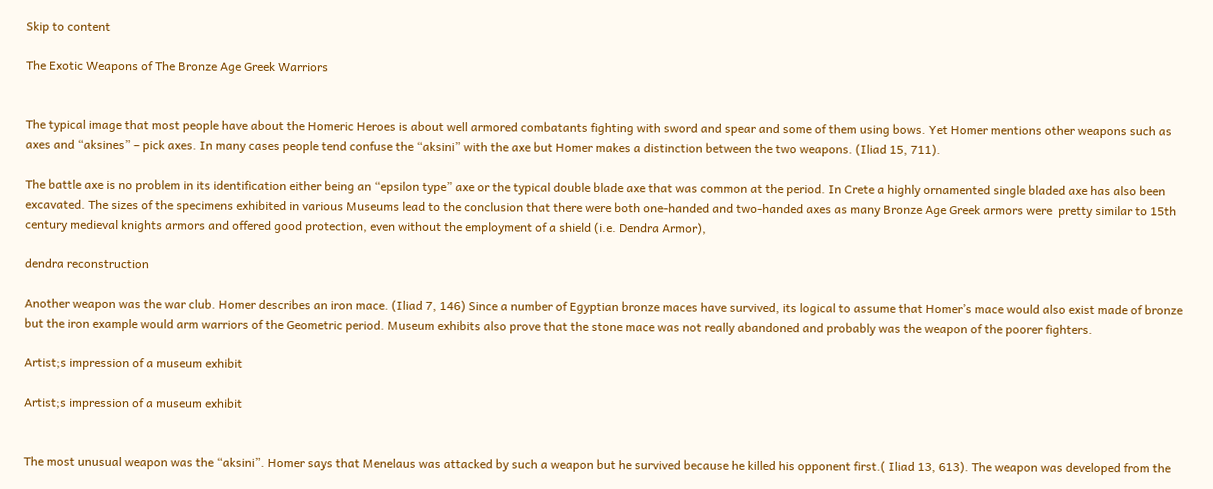Skip to content

The Exotic Weapons of The Bronze Age Greek Warriors


The typical image that most people have about the Homeric Heroes is about well armored combatants fighting with sword and spear and some of them using bows. Yet Homer mentions other weapons such as axes and “aksines” – pick axes. In many cases people tend confuse the “aksini” with the axe but Homer makes a distinction between the two weapons. (Iliad 15, 711).

The battle axe is no problem in its identification either being an “epsilon type” axe or the typical double blade axe that was common at the period. In Crete a highly ornamented single bladed axe has also been excavated. The sizes of the specimens exhibited in various Museums lead to the conclusion that there were both one-handed and two-handed axes as many Bronze Age Greek armors were  pretty similar to 15th century medieval knights armors and offered good protection, even without the employment of a shield (i.e. Dendra Armor),

dendra reconstruction

Another weapon was the war club. Homer describes an iron mace. (Iliad 7, 146) Since a number of Egyptian bronze maces have survived, its logical to assume that Homer’s mace would also exist made of bronze but the iron example would arm warriors of the Geometric period. Museum exhibits also prove that the stone mace was not really abandoned and probably was the weapon of the poorer fighters.

Artist;s impression of a museum exhibit

Artist;s impression of a museum exhibit


The most unusual weapon was the “aksini”. Homer says that Menelaus was attacked by such a weapon but he survived because he killed his opponent first.( Iliad 13, 613). The weapon was developed from the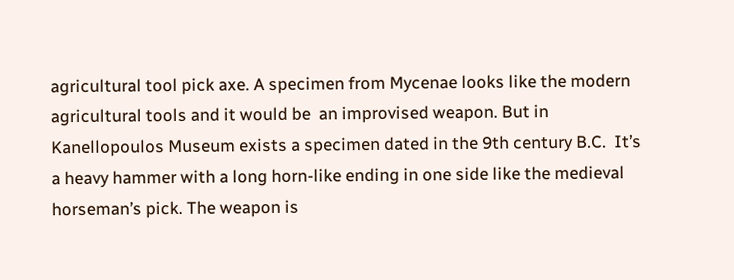agricultural tool pick axe. A specimen from Mycenae looks like the modern agricultural tools and it would be  an improvised weapon. But in Kanellopoulos Museum exists a specimen dated in the 9th century B.C.  It’s a heavy hammer with a long horn-like ending in one side like the medieval horseman’s pick. The weapon is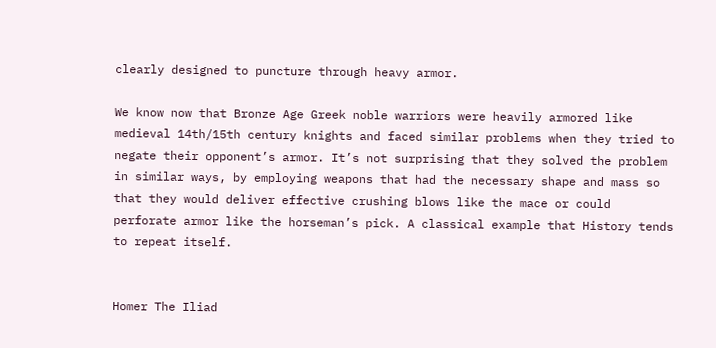clearly designed to puncture through heavy armor.

We know now that Bronze Age Greek noble warriors were heavily armored like medieval 14th/15th century knights and faced similar problems when they tried to negate their opponent’s armor. It’s not surprising that they solved the problem in similar ways, by employing weapons that had the necessary shape and mass so that they would deliver effective crushing blows like the mace or could perforate armor like the horseman’s pick. A classical example that History tends to repeat itself.


Homer The Iliad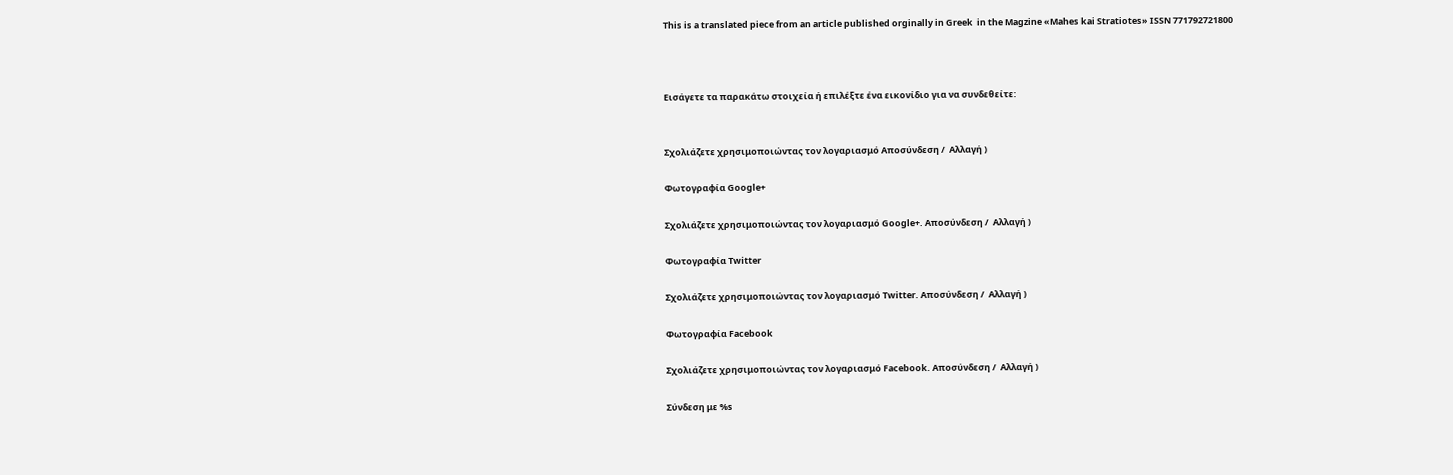This is a translated piece from an article published orginally in Greek  in the Magzine «Mahes kai Stratiotes» ISSN 771792721800



Εισάγετε τα παρακάτω στοιχεία ή επιλέξτε ένα εικονίδιο για να συνδεθείτε:


Σχολιάζετε χρησιμοποιώντας τον λογαριασμό Αποσύνδεση /  Αλλαγή )

Φωτογραφία Google+

Σχολιάζετε χρησιμοποιώντας τον λογαριασμό Google+. Αποσύνδεση /  Αλλαγή )

Φωτογραφία Twitter

Σχολιάζετε χρησιμοποιώντας τον λογαριασμό Twitter. Αποσύνδεση /  Αλλαγή )

Φωτογραφία Facebook

Σχολιάζετε χρησιμοποιώντας τον λογαριασμό Facebook. Αποσύνδεση /  Αλλαγή )

Σύνδεση με %s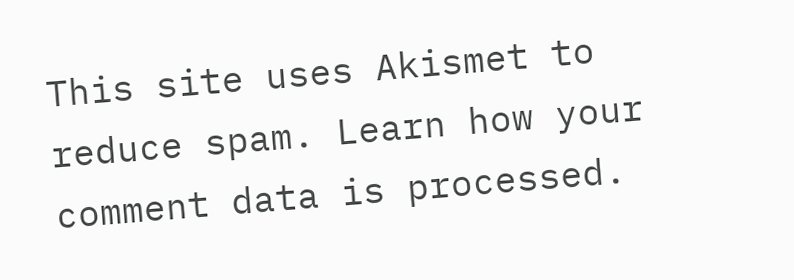This site uses Akismet to reduce spam. Learn how your comment data is processed.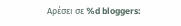Αρέσει σε %d bloggers: